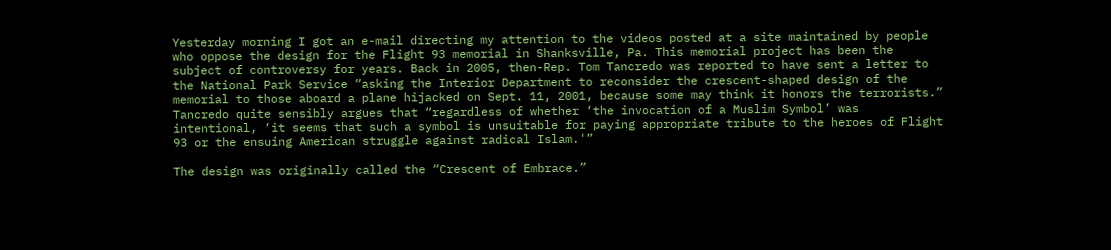Yesterday morning I got an e-mail directing my attention to the videos posted at a site maintained by people who oppose the design for the Flight 93 memorial in Shanksville, Pa. This memorial project has been the subject of controversy for years. Back in 2005, then-Rep. Tom Tancredo was reported to have sent a letter to the National Park Service “asking the Interior Department to reconsider the crescent-shaped design of the memorial to those aboard a plane hijacked on Sept. 11, 2001, because some may think it honors the terrorists.” Tancredo quite sensibly argues that “regardless of whether ‘the invocation of a Muslim Symbol’ was intentional, ‘it seems that such a symbol is unsuitable for paying appropriate tribute to the heroes of Flight 93 or the ensuing American struggle against radical Islam.'”

The design was originally called the “Crescent of Embrace.”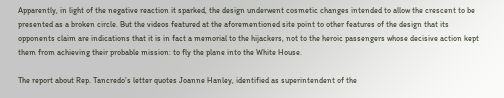Apparently, in light of the negative reaction it sparked, the design underwent cosmetic changes intended to allow the crescent to be presented as a broken circle. But the videos featured at the aforementioned site point to other features of the design that its opponents claim are indications that it is in fact a memorial to the hijackers, not to the heroic passengers whose decisive action kept them from achieving their probable mission: to fly the plane into the White House.

The report about Rep. Tancredo’s letter quotes Joanne Hanley, identified as superintendent of the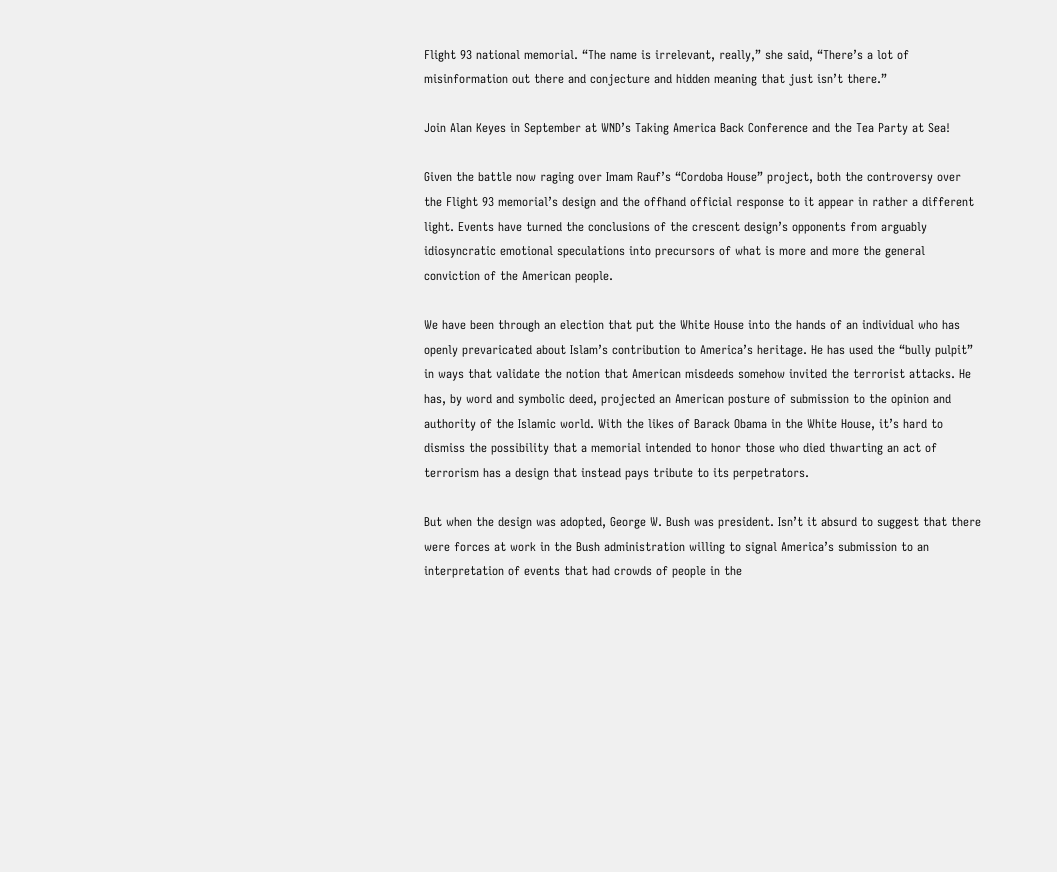Flight 93 national memorial. “The name is irrelevant, really,” she said, “There’s a lot of misinformation out there and conjecture and hidden meaning that just isn’t there.”

Join Alan Keyes in September at WND’s Taking America Back Conference and the Tea Party at Sea!

Given the battle now raging over Imam Rauf’s “Cordoba House” project, both the controversy over the Flight 93 memorial’s design and the offhand official response to it appear in rather a different light. Events have turned the conclusions of the crescent design’s opponents from arguably idiosyncratic emotional speculations into precursors of what is more and more the general conviction of the American people.

We have been through an election that put the White House into the hands of an individual who has openly prevaricated about Islam’s contribution to America’s heritage. He has used the “bully pulpit” in ways that validate the notion that American misdeeds somehow invited the terrorist attacks. He has, by word and symbolic deed, projected an American posture of submission to the opinion and authority of the Islamic world. With the likes of Barack Obama in the White House, it’s hard to dismiss the possibility that a memorial intended to honor those who died thwarting an act of terrorism has a design that instead pays tribute to its perpetrators.

But when the design was adopted, George W. Bush was president. Isn’t it absurd to suggest that there were forces at work in the Bush administration willing to signal America’s submission to an interpretation of events that had crowds of people in the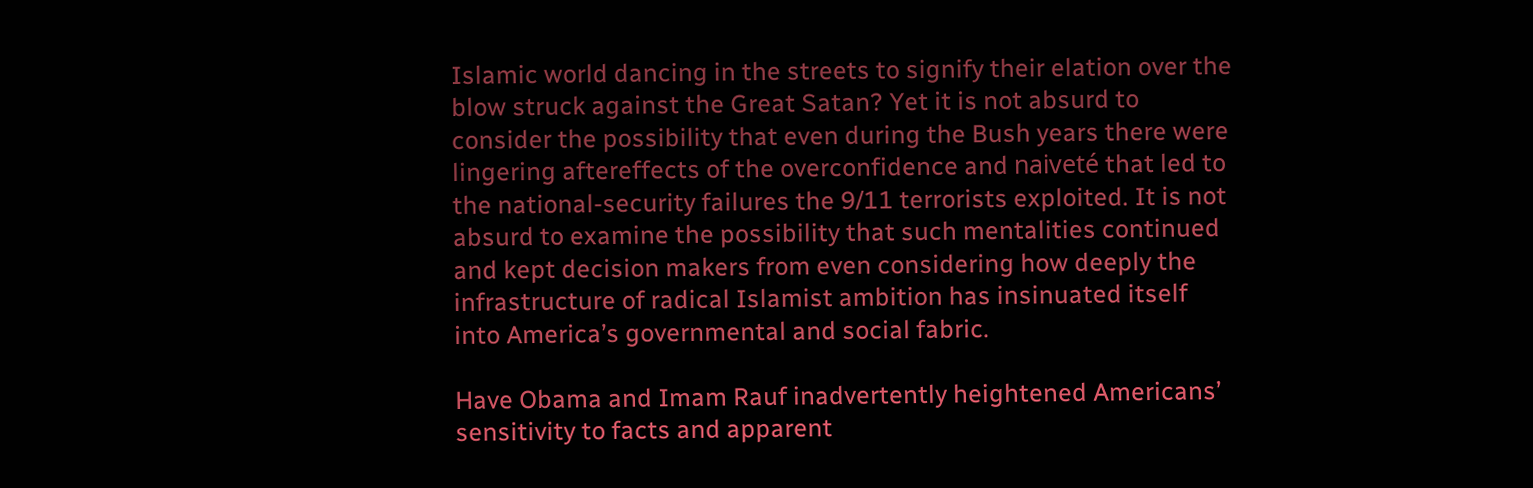Islamic world dancing in the streets to signify their elation over the blow struck against the Great Satan? Yet it is not absurd to consider the possibility that even during the Bush years there were lingering aftereffects of the overconfidence and naiveté that led to the national-security failures the 9/11 terrorists exploited. It is not absurd to examine the possibility that such mentalities continued and kept decision makers from even considering how deeply the infrastructure of radical Islamist ambition has insinuated itself into America’s governmental and social fabric.

Have Obama and Imam Rauf inadvertently heightened Americans’ sensitivity to facts and apparent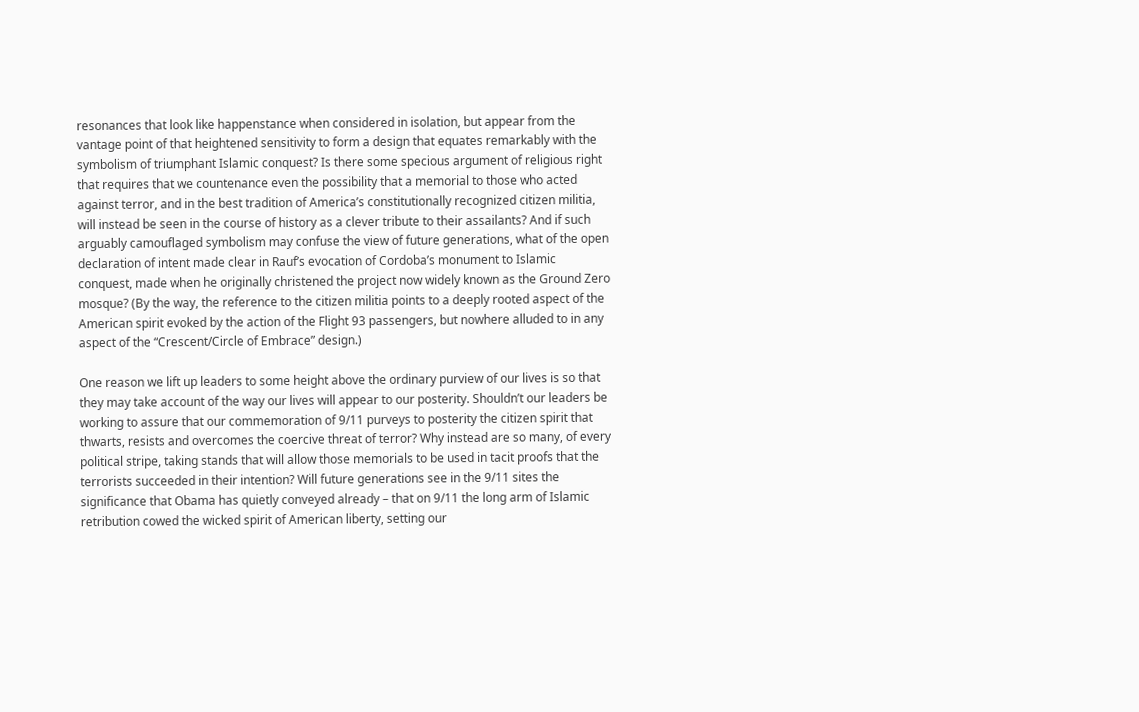resonances that look like happenstance when considered in isolation, but appear from the vantage point of that heightened sensitivity to form a design that equates remarkably with the symbolism of triumphant Islamic conquest? Is there some specious argument of religious right that requires that we countenance even the possibility that a memorial to those who acted against terror, and in the best tradition of America’s constitutionally recognized citizen militia, will instead be seen in the course of history as a clever tribute to their assailants? And if such arguably camouflaged symbolism may confuse the view of future generations, what of the open declaration of intent made clear in Rauf’s evocation of Cordoba’s monument to Islamic conquest, made when he originally christened the project now widely known as the Ground Zero mosque? (By the way, the reference to the citizen militia points to a deeply rooted aspect of the American spirit evoked by the action of the Flight 93 passengers, but nowhere alluded to in any aspect of the “Crescent/Circle of Embrace” design.)

One reason we lift up leaders to some height above the ordinary purview of our lives is so that they may take account of the way our lives will appear to our posterity. Shouldn’t our leaders be working to assure that our commemoration of 9/11 purveys to posterity the citizen spirit that thwarts, resists and overcomes the coercive threat of terror? Why instead are so many, of every political stripe, taking stands that will allow those memorials to be used in tacit proofs that the terrorists succeeded in their intention? Will future generations see in the 9/11 sites the significance that Obama has quietly conveyed already – that on 9/11 the long arm of Islamic retribution cowed the wicked spirit of American liberty, setting our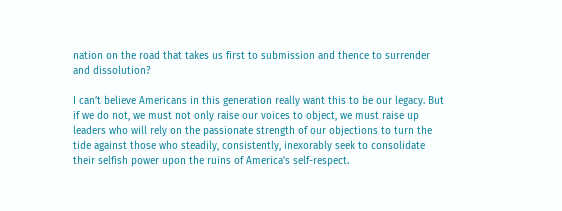nation on the road that takes us first to submission and thence to surrender and dissolution?

I can’t believe Americans in this generation really want this to be our legacy. But if we do not, we must not only raise our voices to object, we must raise up leaders who will rely on the passionate strength of our objections to turn the tide against those who steadily, consistently, inexorably seek to consolidate their selfish power upon the ruins of America’s self-respect.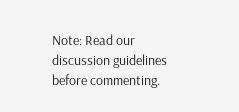Note: Read our discussion guidelines before commenting.